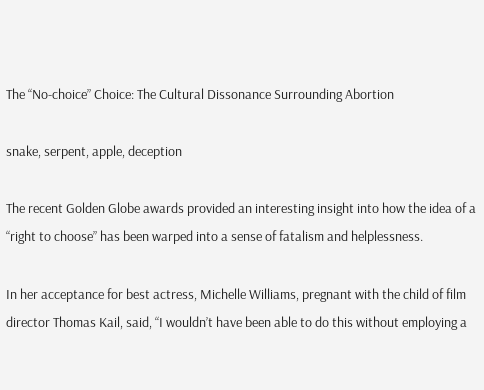The “No-choice” Choice: The Cultural Dissonance Surrounding Abortion

snake, serpent, apple, deception

The recent Golden Globe awards provided an interesting insight into how the idea of a “right to choose” has been warped into a sense of fatalism and helplessness.

In her acceptance for best actress, Michelle Williams, pregnant with the child of film director Thomas Kail, said, “I wouldn’t have been able to do this without employing a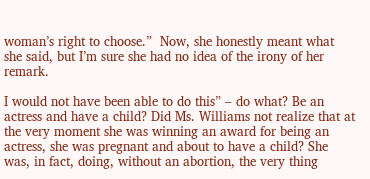woman’s right to choose.”  Now, she honestly meant what she said, but I’m sure she had no idea of the irony of her remark.

I would not have been able to do this” – do what? Be an actress and have a child? Did Ms. Williams not realize that at the very moment she was winning an award for being an actress, she was pregnant and about to have a child? She was, in fact, doing, without an abortion, the very thing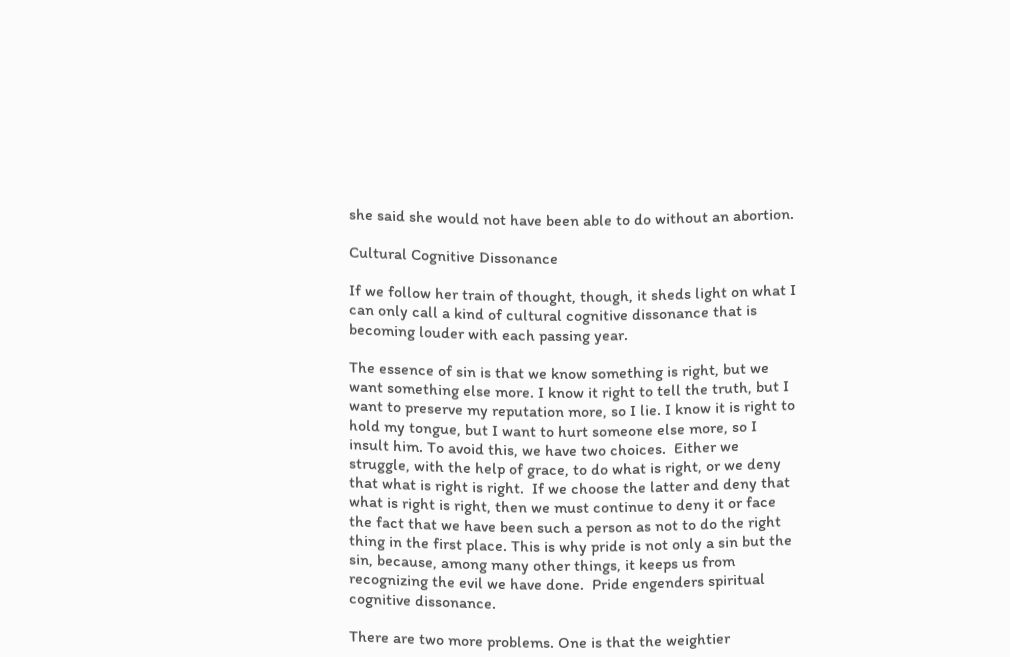she said she would not have been able to do without an abortion.

Cultural Cognitive Dissonance

If we follow her train of thought, though, it sheds light on what I can only call a kind of cultural cognitive dissonance that is becoming louder with each passing year.

The essence of sin is that we know something is right, but we want something else more. I know it right to tell the truth, but I want to preserve my reputation more, so I lie. I know it is right to hold my tongue, but I want to hurt someone else more, so I insult him. To avoid this, we have two choices.  Either we struggle, with the help of grace, to do what is right, or we deny that what is right is right.  If we choose the latter and deny that what is right is right, then we must continue to deny it or face the fact that we have been such a person as not to do the right thing in the first place. This is why pride is not only a sin but the sin, because, among many other things, it keeps us from recognizing the evil we have done.  Pride engenders spiritual cognitive dissonance.

There are two more problems. One is that the weightier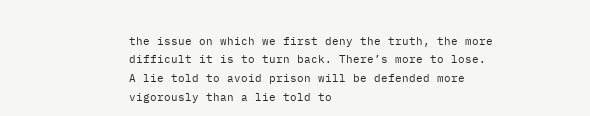the issue on which we first deny the truth, the more difficult it is to turn back. There’s more to lose.  A lie told to avoid prison will be defended more vigorously than a lie told to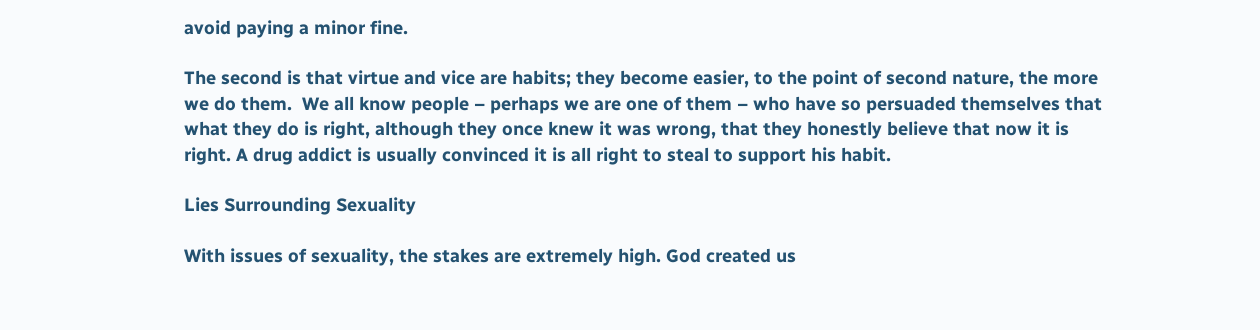avoid paying a minor fine.

The second is that virtue and vice are habits; they become easier, to the point of second nature, the more we do them.  We all know people – perhaps we are one of them – who have so persuaded themselves that what they do is right, although they once knew it was wrong, that they honestly believe that now it is right. A drug addict is usually convinced it is all right to steal to support his habit.

Lies Surrounding Sexuality

With issues of sexuality, the stakes are extremely high. God created us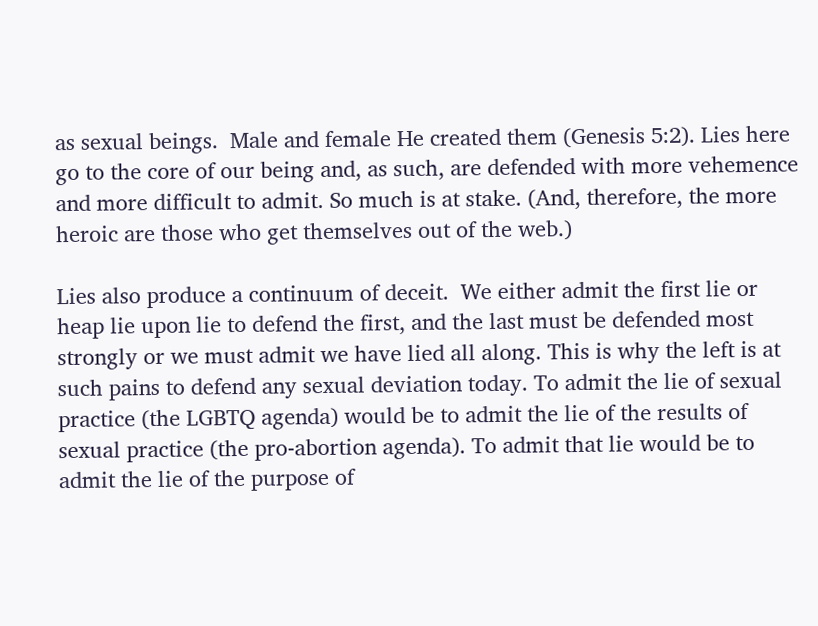as sexual beings.  Male and female He created them (Genesis 5:2). Lies here go to the core of our being and, as such, are defended with more vehemence and more difficult to admit. So much is at stake. (And, therefore, the more heroic are those who get themselves out of the web.)

Lies also produce a continuum of deceit.  We either admit the first lie or heap lie upon lie to defend the first, and the last must be defended most strongly or we must admit we have lied all along. This is why the left is at such pains to defend any sexual deviation today. To admit the lie of sexual practice (the LGBTQ agenda) would be to admit the lie of the results of sexual practice (the pro-abortion agenda). To admit that lie would be to admit the lie of the purpose of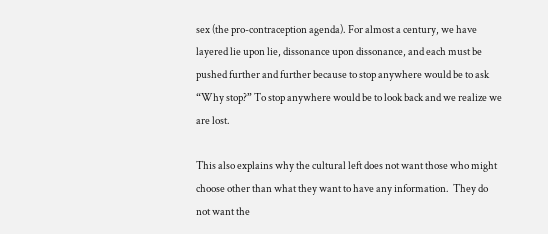sex (the pro-contraception agenda). For almost a century, we have layered lie upon lie, dissonance upon dissonance, and each must be pushed further and further because to stop anywhere would be to ask “Why stop?” To stop anywhere would be to look back and we realize we are lost.

This also explains why the cultural left does not want those who might choose other than what they want to have any information.  They do not want the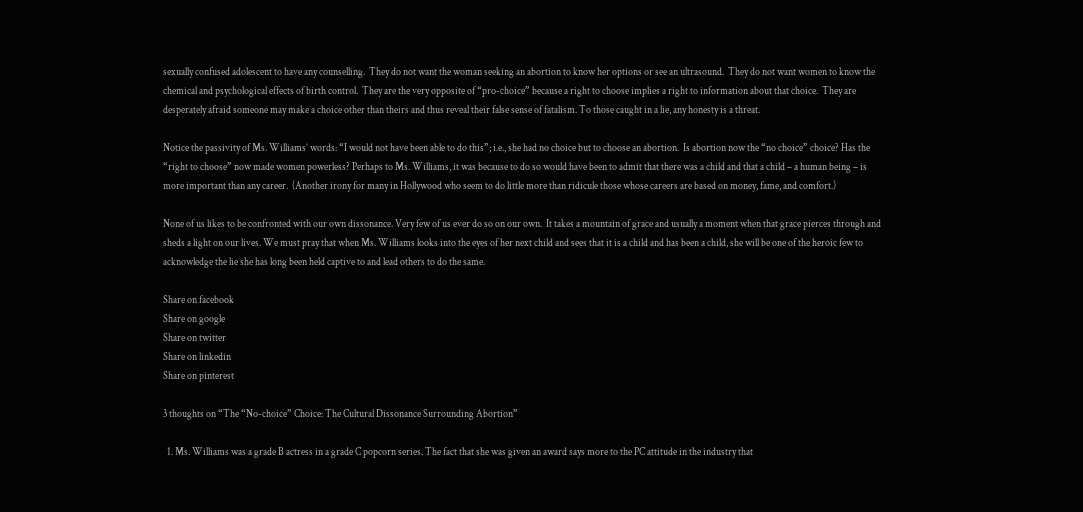sexually confused adolescent to have any counselling.  They do not want the woman seeking an abortion to know her options or see an ultrasound.  They do not want women to know the chemical and psychological effects of birth control.  They are the very opposite of “pro-choice” because a right to choose implies a right to information about that choice.  They are desperately afraid someone may make a choice other than theirs and thus reveal their false sense of fatalism. To those caught in a lie, any honesty is a threat.

Notice the passivity of Ms. Williams’ words: “I would not have been able to do this”; i.e., she had no choice but to choose an abortion.  Is abortion now the “no choice” choice? Has the “right to choose” now made women powerless? Perhaps to Ms. Williams, it was because to do so would have been to admit that there was a child and that a child – a human being – is more important than any career.  (Another irony for many in Hollywood who seem to do little more than ridicule those whose careers are based on money, fame, and comfort.)

None of us likes to be confronted with our own dissonance. Very few of us ever do so on our own.  It takes a mountain of grace and usually a moment when that grace pierces through and sheds a light on our lives. We must pray that when Ms. Williams looks into the eyes of her next child and sees that it is a child and has been a child, she will be one of the heroic few to acknowledge the lie she has long been held captive to and lead others to do the same.

Share on facebook
Share on google
Share on twitter
Share on linkedin
Share on pinterest

3 thoughts on “The “No-choice” Choice: The Cultural Dissonance Surrounding Abortion”

  1. Ms. Williams was a grade B actress in a grade C popcorn series. The fact that she was given an award says more to the PC attitude in the industry that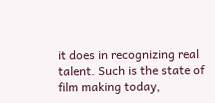it does in recognizing real talent. Such is the state of film making today,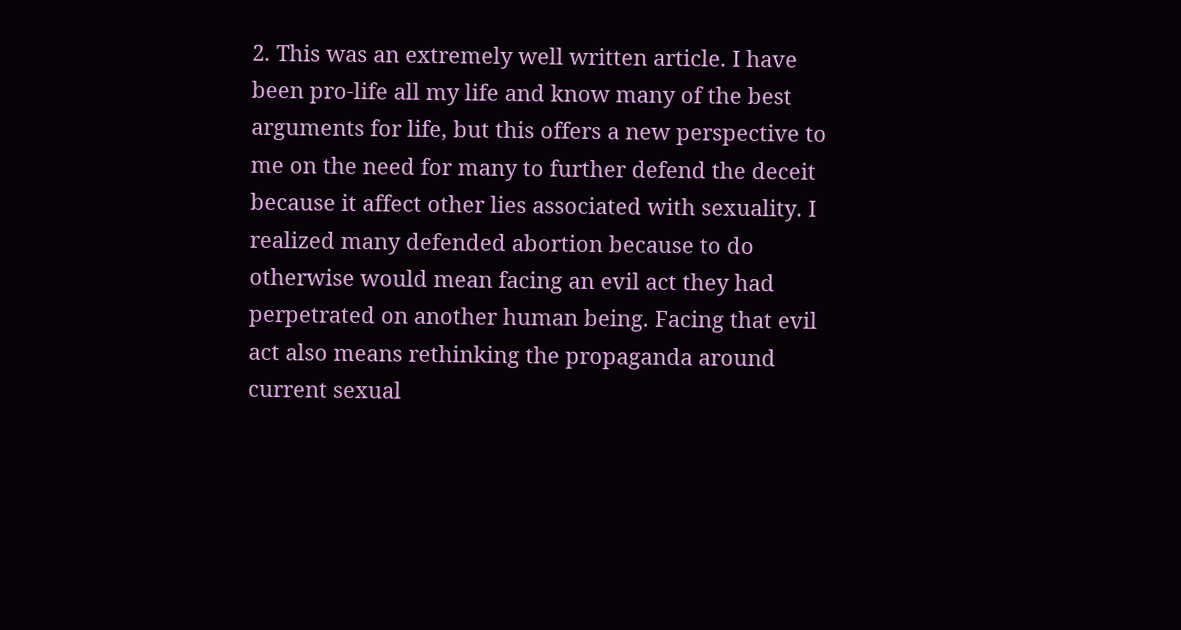2. This was an extremely well written article. I have been pro-life all my life and know many of the best arguments for life, but this offers a new perspective to me on the need for many to further defend the deceit because it affect other lies associated with sexuality. I realized many defended abortion because to do otherwise would mean facing an evil act they had perpetrated on another human being. Facing that evil act also means rethinking the propaganda around current sexual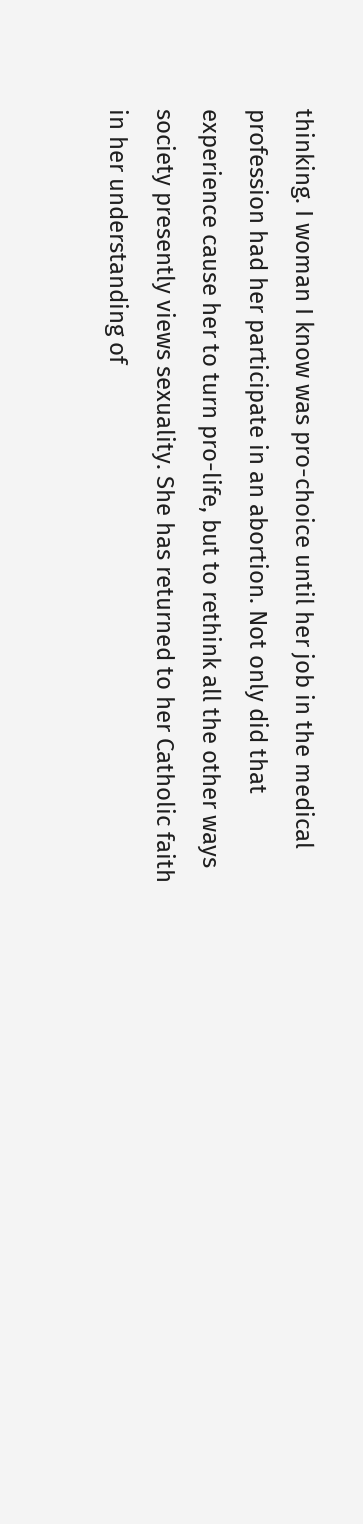thinking. I woman I know was pro-choice until her job in the medical profession had her participate in an abortion. Not only did that experience cause her to turn pro-life, but to rethink all the other ways society presently views sexuality. She has returned to her Catholic faith in her understanding of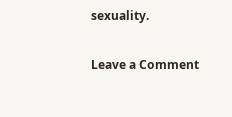sexuality.

Leave a Comment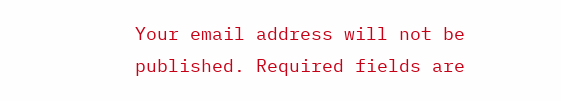Your email address will not be published. Required fields are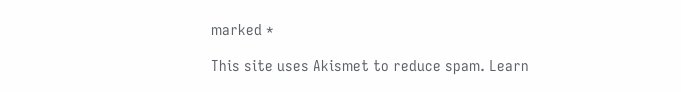marked *

This site uses Akismet to reduce spam. Learn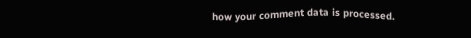how your comment data is processed.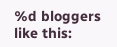%d bloggers like this: